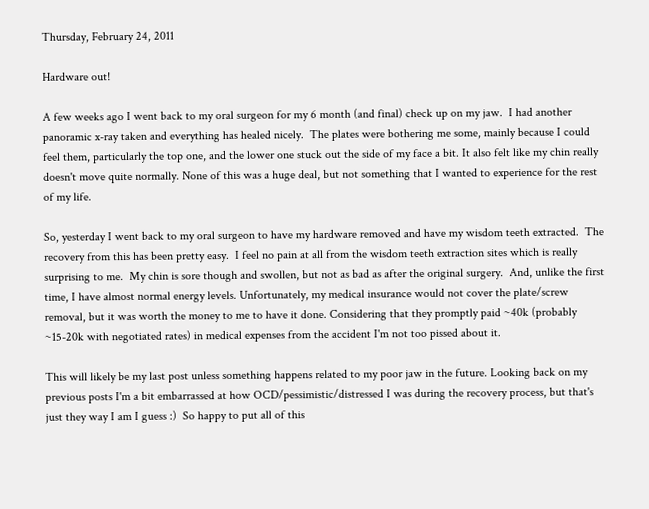Thursday, February 24, 2011

Hardware out!

A few weeks ago I went back to my oral surgeon for my 6 month (and final) check up on my jaw.  I had another panoramic x-ray taken and everything has healed nicely.  The plates were bothering me some, mainly because I could feel them, particularly the top one, and the lower one stuck out the side of my face a bit. It also felt like my chin really doesn't move quite normally. None of this was a huge deal, but not something that I wanted to experience for the rest of my life.

So, yesterday I went back to my oral surgeon to have my hardware removed and have my wisdom teeth extracted.  The recovery from this has been pretty easy.  I feel no pain at all from the wisdom teeth extraction sites which is really surprising to me.  My chin is sore though and swollen, but not as bad as after the original surgery.  And, unlike the first time, I have almost normal energy levels. Unfortunately, my medical insurance would not cover the plate/screw removal, but it was worth the money to me to have it done. Considering that they promptly paid ~40k (probably ~15-20k with negotiated rates) in medical expenses from the accident I'm not too pissed about it.

This will likely be my last post unless something happens related to my poor jaw in the future. Looking back on my previous posts I'm a bit embarrassed at how OCD/pessimistic/distressed I was during the recovery process, but that's just they way I am I guess :)  So happy to put all of this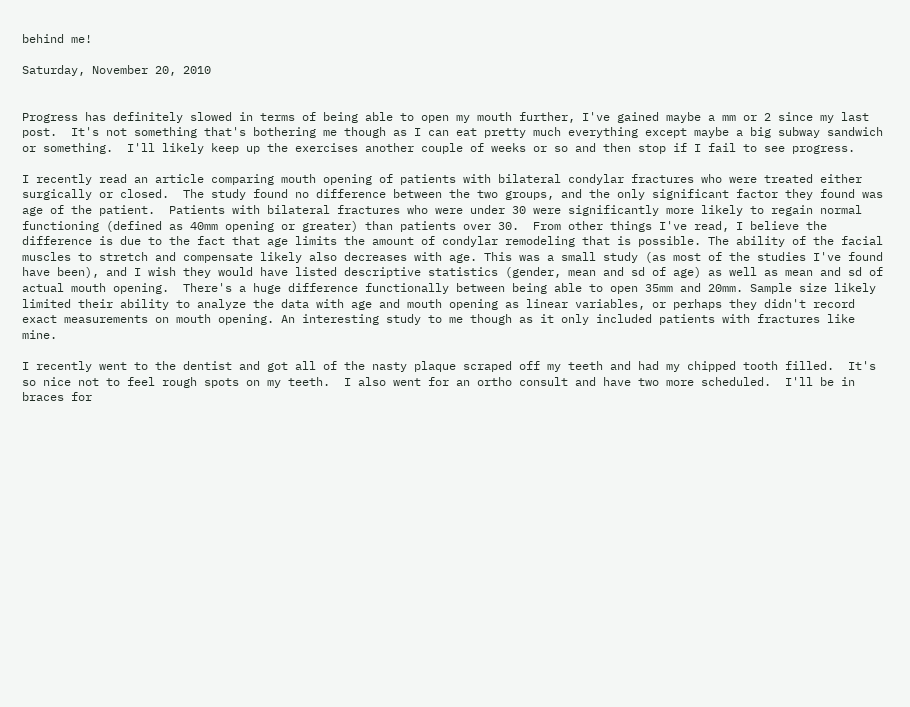behind me!

Saturday, November 20, 2010


Progress has definitely slowed in terms of being able to open my mouth further, I've gained maybe a mm or 2 since my last post.  It's not something that's bothering me though as I can eat pretty much everything except maybe a big subway sandwich or something.  I'll likely keep up the exercises another couple of weeks or so and then stop if I fail to see progress.

I recently read an article comparing mouth opening of patients with bilateral condylar fractures who were treated either surgically or closed.  The study found no difference between the two groups, and the only significant factor they found was age of the patient.  Patients with bilateral fractures who were under 30 were significantly more likely to regain normal functioning (defined as 40mm opening or greater) than patients over 30.  From other things I've read, I believe the difference is due to the fact that age limits the amount of condylar remodeling that is possible. The ability of the facial muscles to stretch and compensate likely also decreases with age. This was a small study (as most of the studies I've found have been), and I wish they would have listed descriptive statistics (gender, mean and sd of age) as well as mean and sd of actual mouth opening.  There's a huge difference functionally between being able to open 35mm and 20mm. Sample size likely limited their ability to analyze the data with age and mouth opening as linear variables, or perhaps they didn't record exact measurements on mouth opening. An interesting study to me though as it only included patients with fractures like mine.

I recently went to the dentist and got all of the nasty plaque scraped off my teeth and had my chipped tooth filled.  It's so nice not to feel rough spots on my teeth.  I also went for an ortho consult and have two more scheduled.  I'll be in braces for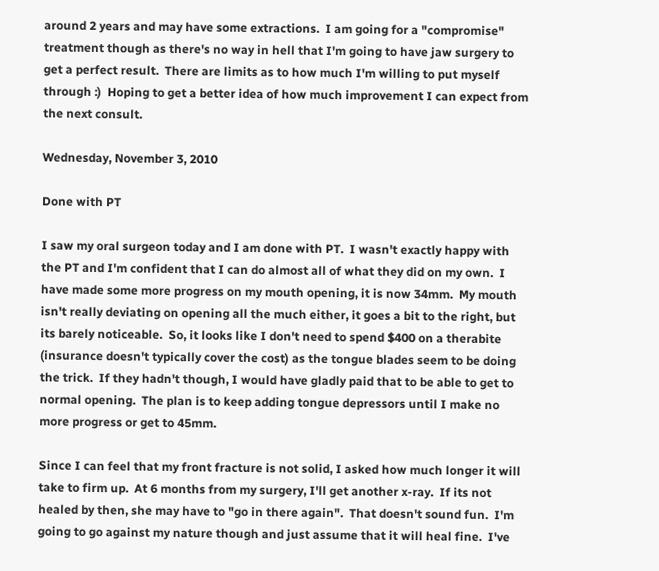around 2 years and may have some extractions.  I am going for a "compromise" treatment though as there's no way in hell that I'm going to have jaw surgery to get a perfect result.  There are limits as to how much I'm willing to put myself through :)  Hoping to get a better idea of how much improvement I can expect from the next consult.

Wednesday, November 3, 2010

Done with PT

I saw my oral surgeon today and I am done with PT.  I wasn't exactly happy with the PT and I'm confident that I can do almost all of what they did on my own.  I have made some more progress on my mouth opening, it is now 34mm.  My mouth isn't really deviating on opening all the much either, it goes a bit to the right, but its barely noticeable.  So, it looks like I don't need to spend $400 on a therabite (insurance doesn't typically cover the cost) as the tongue blades seem to be doing the trick.  If they hadn't though, I would have gladly paid that to be able to get to normal opening.  The plan is to keep adding tongue depressors until I make no more progress or get to 45mm.

Since I can feel that my front fracture is not solid, I asked how much longer it will take to firm up.  At 6 months from my surgery, I'll get another x-ray.  If its not healed by then, she may have to "go in there again".  That doesn't sound fun.  I'm going to go against my nature though and just assume that it will heal fine.  I've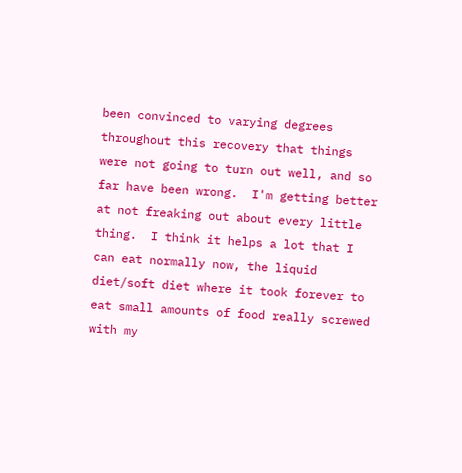been convinced to varying degrees throughout this recovery that things were not going to turn out well, and so far have been wrong.  I'm getting better at not freaking out about every little thing.  I think it helps a lot that I can eat normally now, the liquid diet/soft diet where it took forever to eat small amounts of food really screwed with my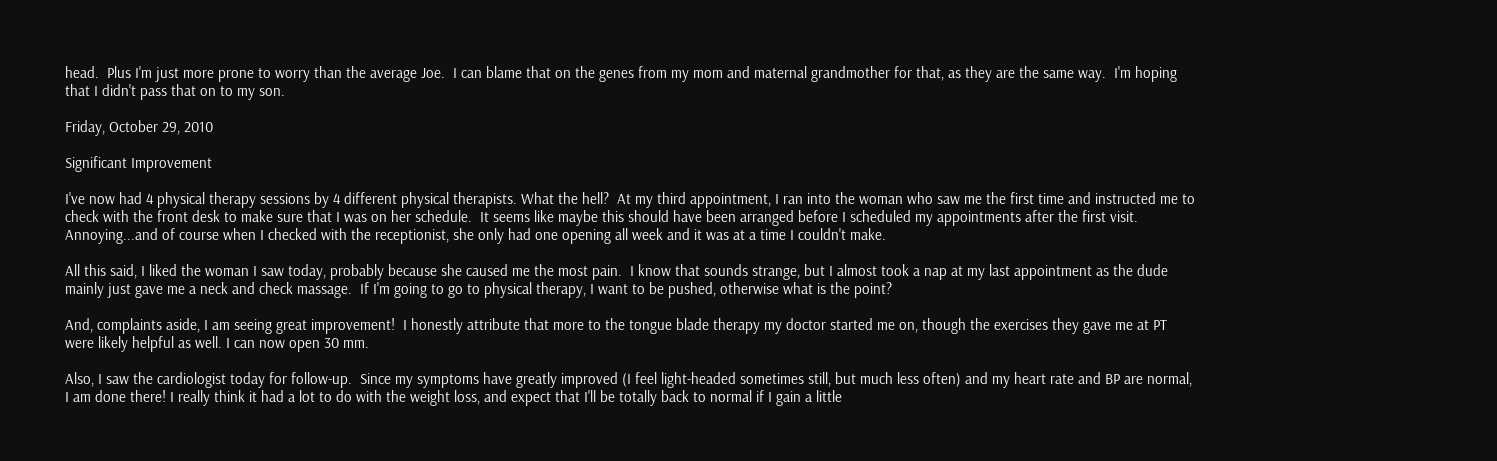head.  Plus I'm just more prone to worry than the average Joe.  I can blame that on the genes from my mom and maternal grandmother for that, as they are the same way.  I'm hoping that I didn't pass that on to my son.

Friday, October 29, 2010

Significant Improvement

I've now had 4 physical therapy sessions by 4 different physical therapists. What the hell?  At my third appointment, I ran into the woman who saw me the first time and instructed me to check with the front desk to make sure that I was on her schedule.  It seems like maybe this should have been arranged before I scheduled my appointments after the first visit.  Annoying...and of course when I checked with the receptionist, she only had one opening all week and it was at a time I couldn't make.

All this said, I liked the woman I saw today, probably because she caused me the most pain.  I know that sounds strange, but I almost took a nap at my last appointment as the dude mainly just gave me a neck and check massage.  If I'm going to go to physical therapy, I want to be pushed, otherwise what is the point?

And, complaints aside, I am seeing great improvement!  I honestly attribute that more to the tongue blade therapy my doctor started me on, though the exercises they gave me at PT were likely helpful as well. I can now open 30 mm.

Also, I saw the cardiologist today for follow-up.  Since my symptoms have greatly improved (I feel light-headed sometimes still, but much less often) and my heart rate and BP are normal, I am done there! I really think it had a lot to do with the weight loss, and expect that I'll be totally back to normal if I gain a little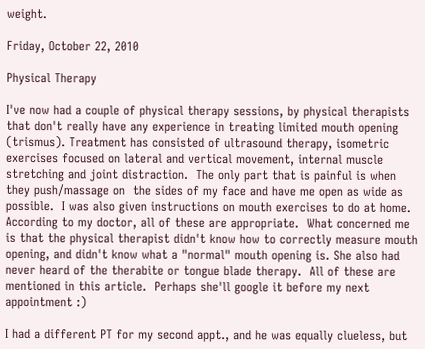weight.

Friday, October 22, 2010

Physical Therapy

I've now had a couple of physical therapy sessions, by physical therapists that don't really have any experience in treating limited mouth opening (trismus). Treatment has consisted of ultrasound therapy, isometric exercises focused on lateral and vertical movement, internal muscle stretching and joint distraction.  The only part that is painful is when they push/massage on  the sides of my face and have me open as wide as possible.  I was also given instructions on mouth exercises to do at home. According to my doctor, all of these are appropriate.  What concerned me is that the physical therapist didn't know how to correctly measure mouth opening, and didn't know what a "normal" mouth opening is. She also had never heard of the therabite or tongue blade therapy.  All of these are mentioned in this article.  Perhaps she'll google it before my next appointment :)

I had a different PT for my second appt., and he was equally clueless, but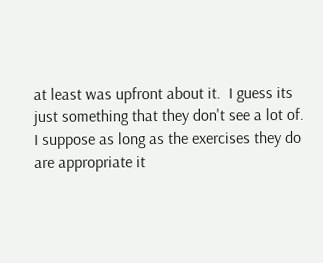at least was upfront about it.  I guess its just something that they don't see a lot of.  I suppose as long as the exercises they do are appropriate it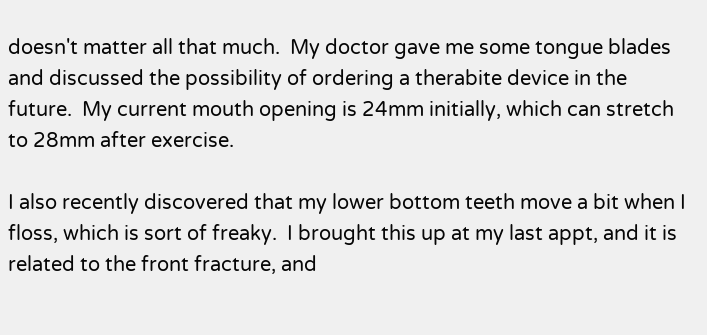doesn't matter all that much.  My doctor gave me some tongue blades and discussed the possibility of ordering a therabite device in the future.  My current mouth opening is 24mm initially, which can stretch to 28mm after exercise.

I also recently discovered that my lower bottom teeth move a bit when I floss, which is sort of freaky.  I brought this up at my last appt, and it is related to the front fracture, and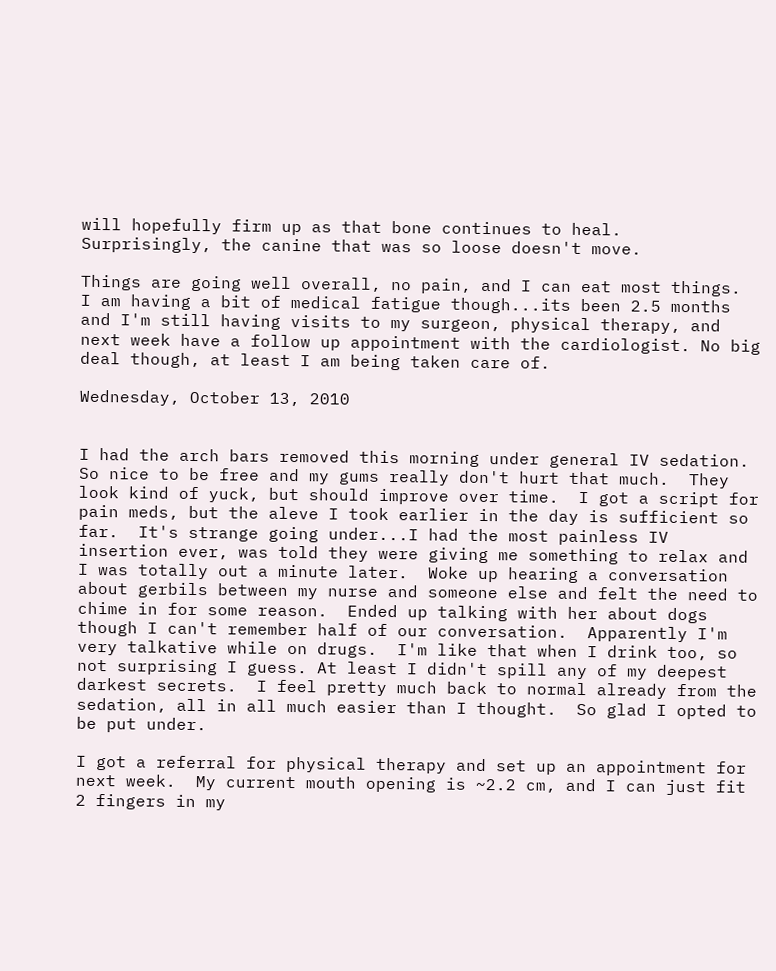will hopefully firm up as that bone continues to heal.  Surprisingly, the canine that was so loose doesn't move.

Things are going well overall, no pain, and I can eat most things.  I am having a bit of medical fatigue though...its been 2.5 months and I'm still having visits to my surgeon, physical therapy, and next week have a follow up appointment with the cardiologist. No big deal though, at least I am being taken care of.

Wednesday, October 13, 2010


I had the arch bars removed this morning under general IV sedation.  So nice to be free and my gums really don't hurt that much.  They look kind of yuck, but should improve over time.  I got a script for pain meds, but the aleve I took earlier in the day is sufficient so far.  It's strange going under...I had the most painless IV insertion ever, was told they were giving me something to relax and I was totally out a minute later.  Woke up hearing a conversation about gerbils between my nurse and someone else and felt the need to chime in for some reason.  Ended up talking with her about dogs though I can't remember half of our conversation.  Apparently I'm very talkative while on drugs.  I'm like that when I drink too, so not surprising I guess. At least I didn't spill any of my deepest darkest secrets.  I feel pretty much back to normal already from the sedation, all in all much easier than I thought.  So glad I opted to be put under.

I got a referral for physical therapy and set up an appointment for next week.  My current mouth opening is ~2.2 cm, and I can just fit 2 fingers in my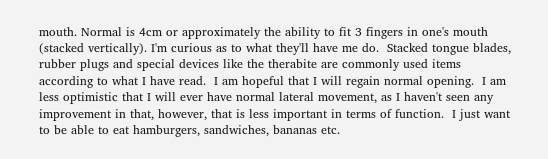mouth. Normal is 4cm or approximately the ability to fit 3 fingers in one's mouth (stacked vertically). I'm curious as to what they'll have me do.  Stacked tongue blades, rubber plugs and special devices like the therabite are commonly used items according to what I have read.  I am hopeful that I will regain normal opening.  I am less optimistic that I will ever have normal lateral movement, as I haven't seen any improvement in that, however, that is less important in terms of function.  I just want to be able to eat hamburgers, sandwiches, bananas etc.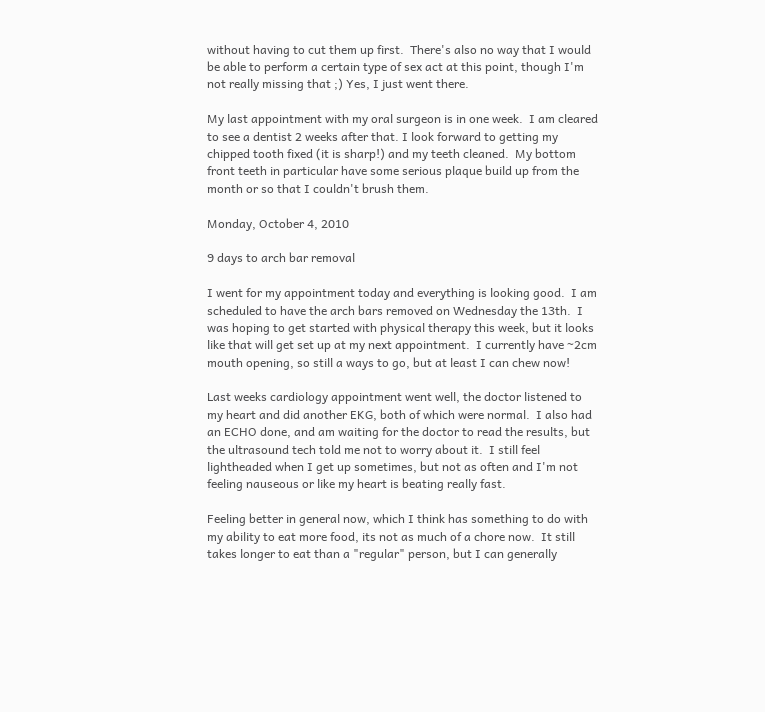without having to cut them up first.  There's also no way that I would be able to perform a certain type of sex act at this point, though I'm not really missing that ;) Yes, I just went there.

My last appointment with my oral surgeon is in one week.  I am cleared to see a dentist 2 weeks after that. I look forward to getting my chipped tooth fixed (it is sharp!) and my teeth cleaned.  My bottom front teeth in particular have some serious plaque build up from the month or so that I couldn't brush them.

Monday, October 4, 2010

9 days to arch bar removal

I went for my appointment today and everything is looking good.  I am scheduled to have the arch bars removed on Wednesday the 13th.  I was hoping to get started with physical therapy this week, but it looks like that will get set up at my next appointment.  I currently have ~2cm mouth opening, so still a ways to go, but at least I can chew now!

Last weeks cardiology appointment went well, the doctor listened to my heart and did another EKG, both of which were normal.  I also had an ECHO done, and am waiting for the doctor to read the results, but the ultrasound tech told me not to worry about it.  I still feel lightheaded when I get up sometimes, but not as often and I'm not feeling nauseous or like my heart is beating really fast.

Feeling better in general now, which I think has something to do with my ability to eat more food, its not as much of a chore now.  It still takes longer to eat than a "regular" person, but I can generally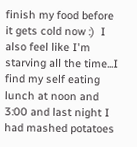finish my food before it gets cold now :)  I also feel like I'm starving all the time...I find my self eating lunch at noon and 3:00 and last night I had mashed potatoes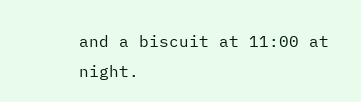and a biscuit at 11:00 at night.